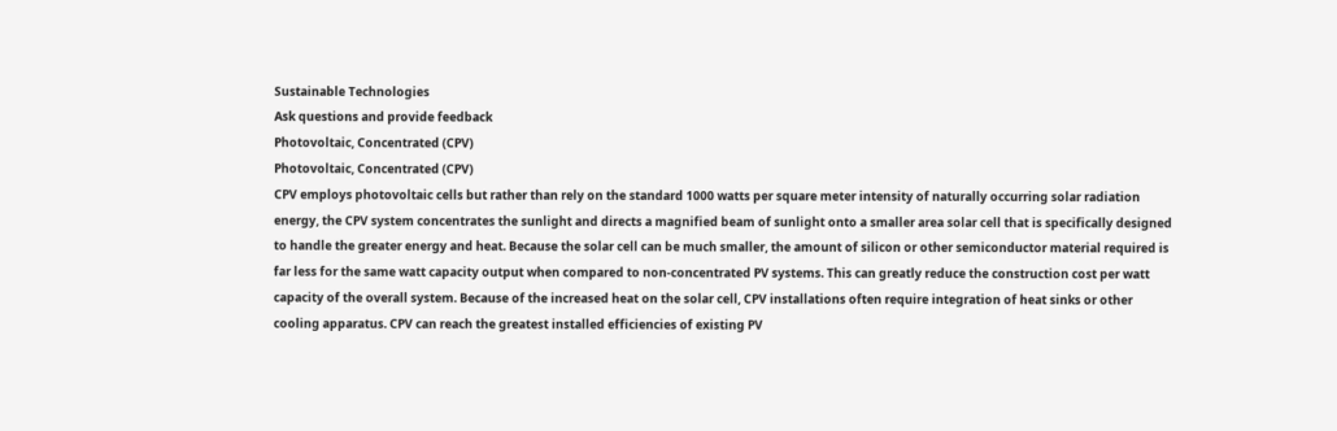Sustainable Technologies
Ask questions and provide feedback
Photovoltaic, Concentrated (CPV)
Photovoltaic, Concentrated (CPV)
CPV employs photovoltaic cells but rather than rely on the standard 1000 watts per square meter intensity of naturally occurring solar radiation energy, the CPV system concentrates the sunlight and directs a magnified beam of sunlight onto a smaller area solar cell that is specifically designed to handle the greater energy and heat. Because the solar cell can be much smaller, the amount of silicon or other semiconductor material required is far less for the same watt capacity output when compared to non-concentrated PV systems. This can greatly reduce the construction cost per watt capacity of the overall system. Because of the increased heat on the solar cell, CPV installations often require integration of heat sinks or other cooling apparatus. CPV can reach the greatest installed efficiencies of existing PV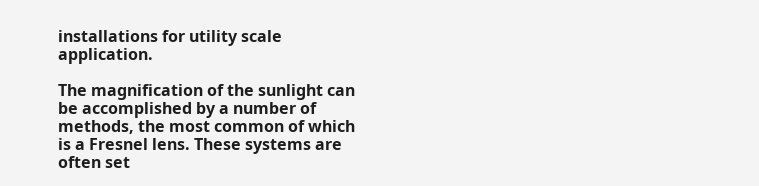installations for utility scale application.

The magnification of the sunlight can be accomplished by a number of methods, the most common of which is a Fresnel lens. These systems are often set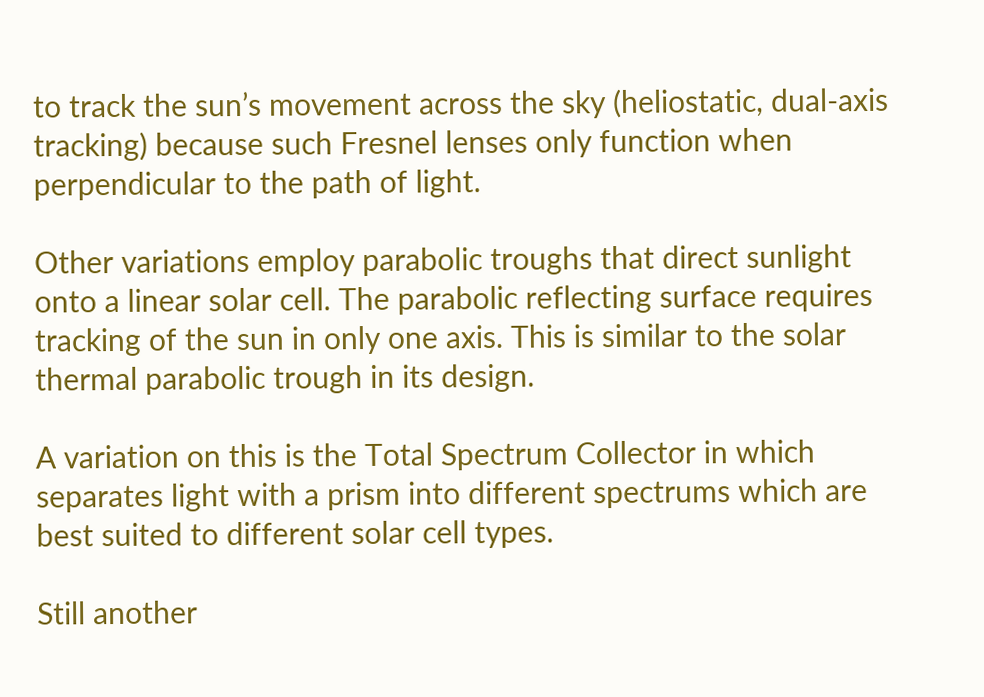to track the sun’s movement across the sky (heliostatic, dual-axis tracking) because such Fresnel lenses only function when perpendicular to the path of light.

Other variations employ parabolic troughs that direct sunlight onto a linear solar cell. The parabolic reflecting surface requires tracking of the sun in only one axis. This is similar to the solar thermal parabolic trough in its design.

A variation on this is the Total Spectrum Collector in which separates light with a prism into different spectrums which are best suited to different solar cell types.

Still another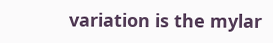variation is the mylar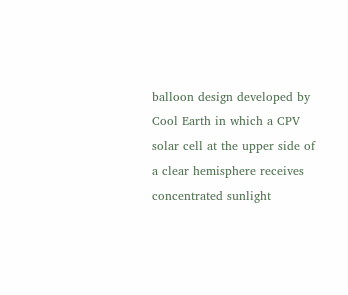balloon design developed by Cool Earth in which a CPV solar cell at the upper side of a clear hemisphere receives concentrated sunlight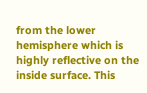from the lower hemisphere which is highly reflective on the inside surface. This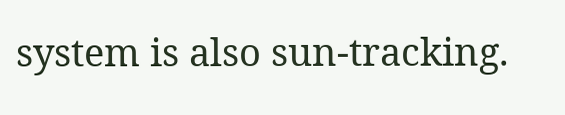system is also sun-tracking.